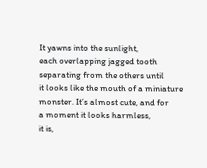It yawns into the sunlight,
each overlapping jagged tooth
separating from the others until
it looks like the mouth of a miniature
monster. It’s almost cute, and for
a moment it looks harmless,
it is,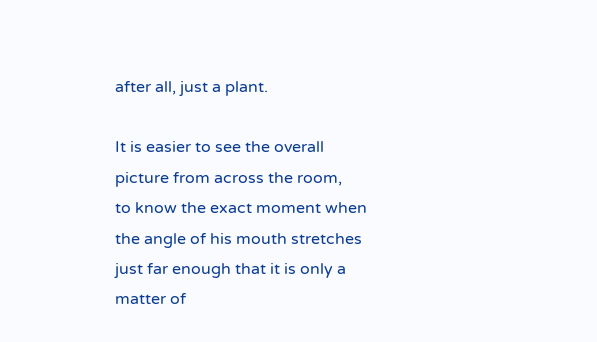after all, just a plant.

It is easier to see the overall
picture from across the room,
to know the exact moment when
the angle of his mouth stretches
just far enough that it is only a
matter of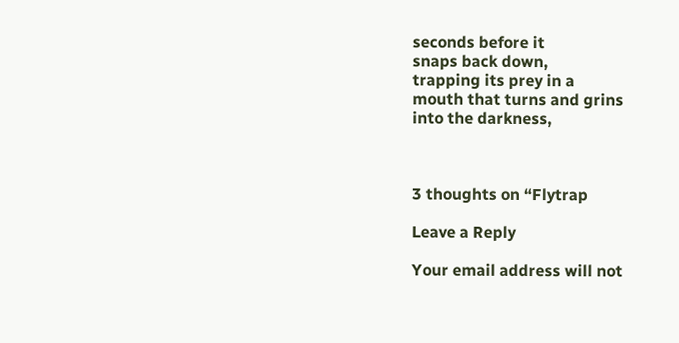seconds before it
snaps back down,
trapping its prey in a
mouth that turns and grins
into the darkness,



3 thoughts on “Flytrap

Leave a Reply

Your email address will not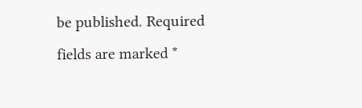be published. Required fields are marked *